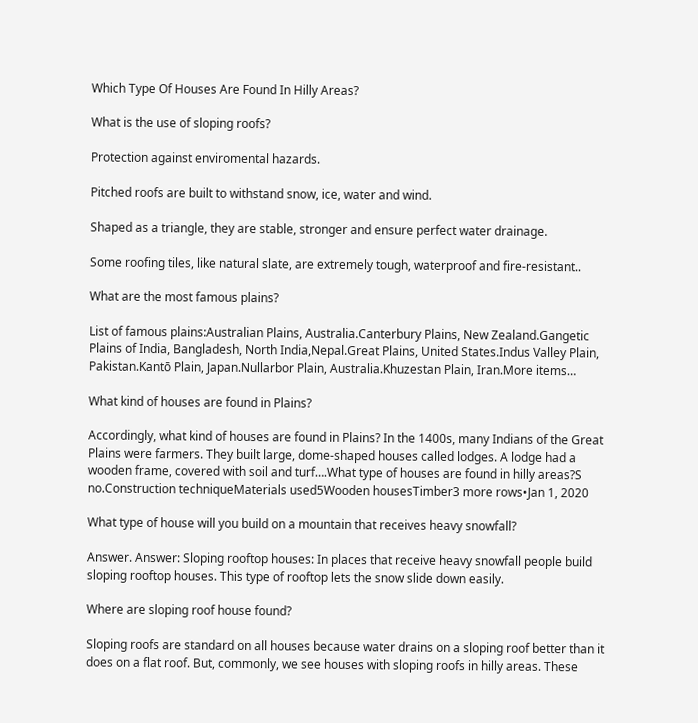Which Type Of Houses Are Found In Hilly Areas?

What is the use of sloping roofs?

Protection against enviromental hazards.

Pitched roofs are built to withstand snow, ice, water and wind.

Shaped as a triangle, they are stable, stronger and ensure perfect water drainage.

Some roofing tiles, like natural slate, are extremely tough, waterproof and fire-resistant..

What are the most famous plains?

List of famous plains:Australian Plains, Australia.Canterbury Plains, New Zealand.Gangetic Plains of India, Bangladesh, North India,Nepal.Great Plains, United States.Indus Valley Plain, Pakistan.Kantō Plain, Japan.Nullarbor Plain, Australia.Khuzestan Plain, Iran.More items…

What kind of houses are found in Plains?

Accordingly, what kind of houses are found in Plains? In the 1400s, many Indians of the Great Plains were farmers. They built large, dome-shaped houses called lodges. A lodge had a wooden frame, covered with soil and turf….What type of houses are found in hilly areas?S no.Construction techniqueMaterials used5Wooden housesTimber3 more rows•Jan 1, 2020

What type of house will you build on a mountain that receives heavy snowfall?

Answer. Answer: Sloping rooftop houses: In places that receive heavy snowfall people build sloping rooftop houses. This type of rooftop lets the snow slide down easily.

Where are sloping roof house found?

Sloping roofs are standard on all houses because water drains on a sloping roof better than it does on a flat roof. But, commonly, we see houses with sloping roofs in hilly areas. These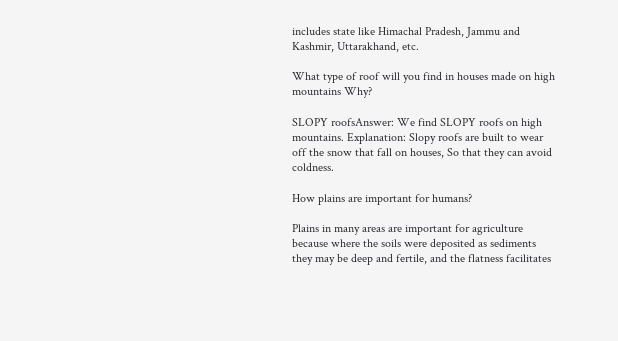includes state like Himachal Pradesh, Jammu and Kashmir, Uttarakhand, etc.

What type of roof will you find in houses made on high mountains Why?

SLOPY roofsAnswer: We find SLOPY roofs on high mountains. Explanation: Slopy roofs are built to wear off the snow that fall on houses, So that they can avoid coldness.

How plains are important for humans?

Plains in many areas are important for agriculture because where the soils were deposited as sediments they may be deep and fertile, and the flatness facilitates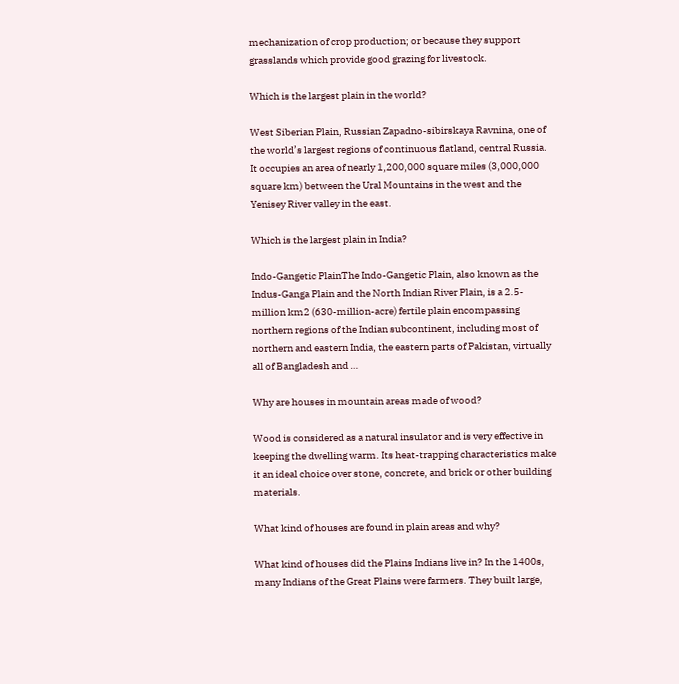mechanization of crop production; or because they support grasslands which provide good grazing for livestock.

Which is the largest plain in the world?

West Siberian Plain, Russian Zapadno-sibirskaya Ravnina, one of the world’s largest regions of continuous flatland, central Russia. It occupies an area of nearly 1,200,000 square miles (3,000,000 square km) between the Ural Mountains in the west and the Yenisey River valley in the east.

Which is the largest plain in India?

Indo-Gangetic PlainThe Indo-Gangetic Plain, also known as the Indus-Ganga Plain and the North Indian River Plain, is a 2.5-million km2 (630-million-acre) fertile plain encompassing northern regions of the Indian subcontinent, including most of northern and eastern India, the eastern parts of Pakistan, virtually all of Bangladesh and …

Why are houses in mountain areas made of wood?

Wood is considered as a natural insulator and is very effective in keeping the dwelling warm. Its heat-trapping characteristics make it an ideal choice over stone, concrete, and brick or other building materials.

What kind of houses are found in plain areas and why?

What kind of houses did the Plains Indians live in? In the 1400s, many Indians of the Great Plains were farmers. They built large,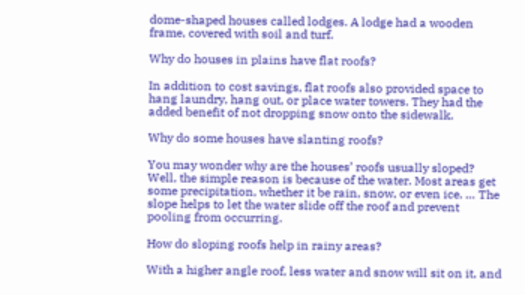dome-shaped houses called lodges. A lodge had a wooden frame, covered with soil and turf.

Why do houses in plains have flat roofs?

In addition to cost savings, flat roofs also provided space to hang laundry, hang out, or place water towers. They had the added benefit of not dropping snow onto the sidewalk.

Why do some houses have slanting roofs?

You may wonder why are the houses’ roofs usually sloped? Well, the simple reason is because of the water. Most areas get some precipitation, whether it be rain, snow, or even ice. … The slope helps to let the water slide off the roof and prevent pooling from occurring.

How do sloping roofs help in rainy areas?

With a higher angle roof, less water and snow will sit on it, and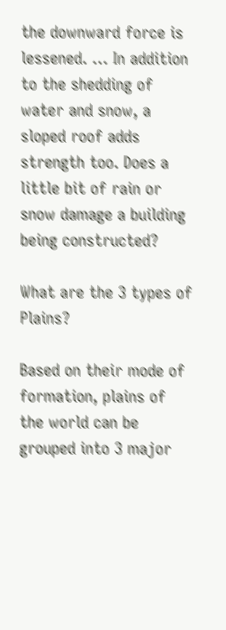the downward force is lessened. … In addition to the shedding of water and snow, a sloped roof adds strength too. Does a little bit of rain or snow damage a building being constructed?

What are the 3 types of Plains?

Based on their mode of formation, plains of the world can be grouped into 3 major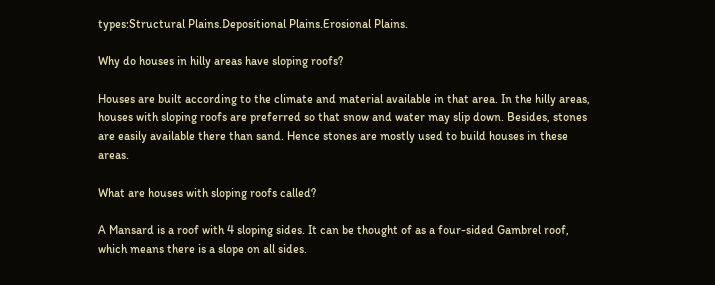types:Structural Plains.Depositional Plains.Erosional Plains.

Why do houses in hilly areas have sloping roofs?

Houses are built according to the climate and material available in that area. In the hilly areas, houses with sloping roofs are preferred so that snow and water may slip down. Besides, stones are easily available there than sand. Hence stones are mostly used to build houses in these areas.

What are houses with sloping roofs called?

A Mansard is a roof with 4 sloping sides. It can be thought of as a four-sided Gambrel roof, which means there is a slope on all sides.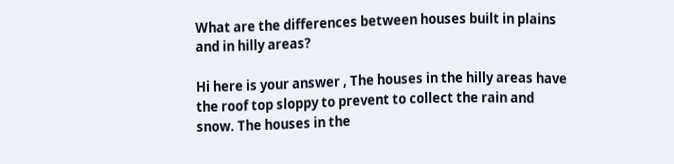What are the differences between houses built in plains and in hilly areas?

Hi here is your answer , The houses in the hilly areas have the roof top sloppy to prevent to collect the rain and snow. The houses in the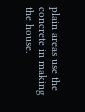plain areas use the concrete in making the house.